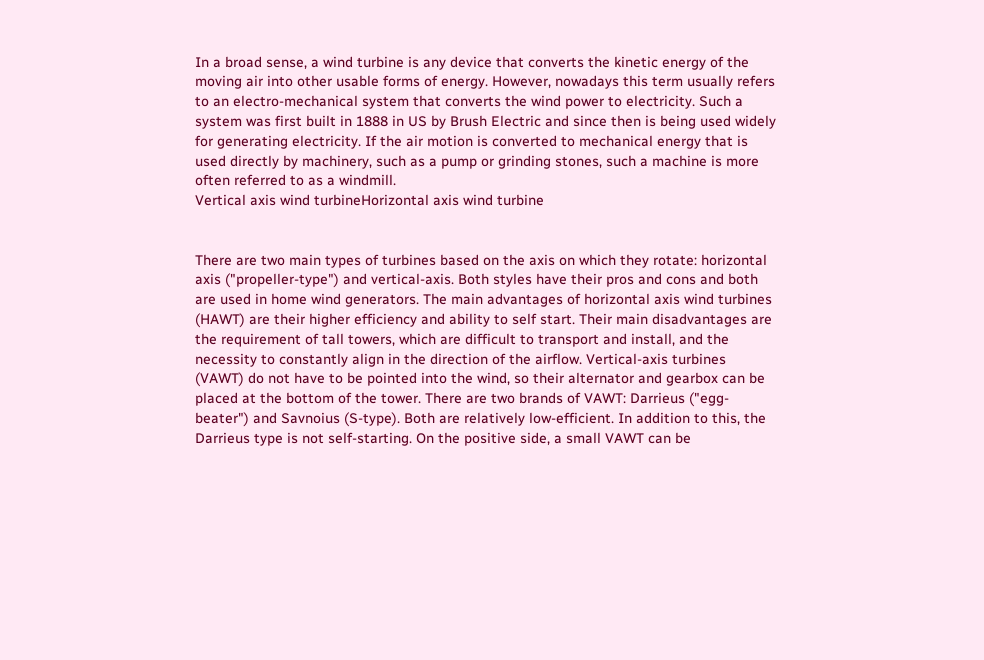In a broad sense, a wind turbine is any device that converts the kinetic energy of the moving air into other usable forms of energy. However, nowadays this term usually refers to an electro-mechanical system that converts the wind power to electricity. Such a system was first built in 1888 in US by Brush Electric and since then is being used widely for generating electricity. If the air motion is converted to mechanical energy that is used directly by machinery, such as a pump or grinding stones, such a machine is more often referred to as a windmill.
Vertical axis wind turbineHorizontal axis wind turbine


There are two main types of turbines based on the axis on which they rotate: horizontal axis ("propeller-type") and vertical-axis. Both styles have their pros and cons and both are used in home wind generators. The main advantages of horizontal axis wind turbines (HAWT) are their higher efficiency and ability to self start. Their main disadvantages are the requirement of tall towers, which are difficult to transport and install, and the necessity to constantly align in the direction of the airflow. Vertical-axis turbines (VAWT) do not have to be pointed into the wind, so their alternator and gearbox can be placed at the bottom of the tower. There are two brands of VAWT: Darrieus ("egg-beater") and Savnoius (S-type). Both are relatively low-efficient. In addition to this, the Darrieus type is not self-starting. On the positive side, a small VAWT can be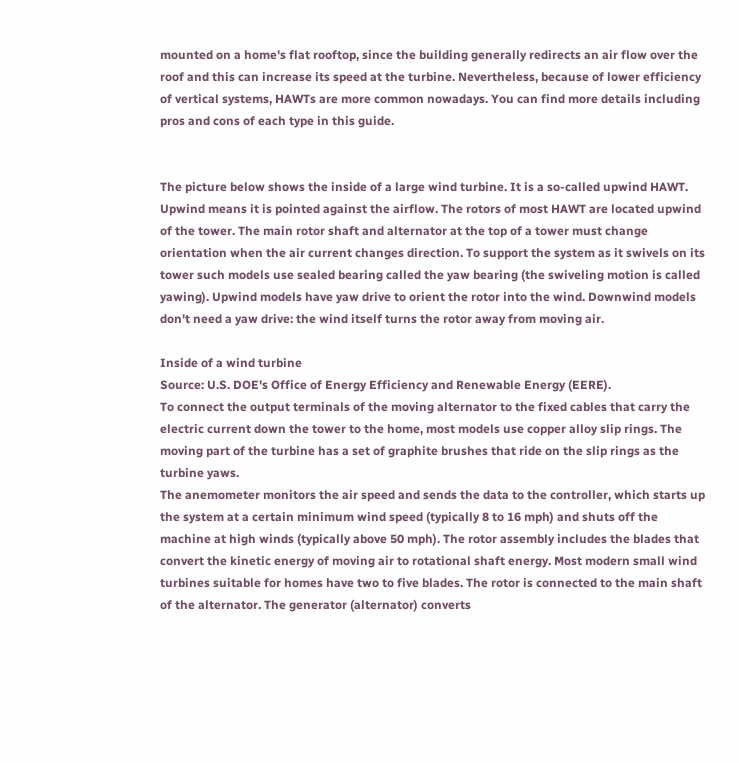mounted on a home's flat rooftop, since the building generally redirects an air flow over the roof and this can increase its speed at the turbine. Nevertheless, because of lower efficiency of vertical systems, HAWTs are more common nowadays. You can find more details including pros and cons of each type in this guide.


The picture below shows the inside of a large wind turbine. It is a so-called upwind HAWT. Upwind means it is pointed against the airflow. The rotors of most HAWT are located upwind of the tower. The main rotor shaft and alternator at the top of a tower must change orientation when the air current changes direction. To support the system as it swivels on its tower such models use sealed bearing called the yaw bearing (the swiveling motion is called yawing). Upwind models have yaw drive to orient the rotor into the wind. Downwind models don't need a yaw drive: the wind itself turns the rotor away from moving air.

Inside of a wind turbine
Source: U.S. DOE's Office of Energy Efficiency and Renewable Energy (EERE).
To connect the output terminals of the moving alternator to the fixed cables that carry the electric current down the tower to the home, most models use copper alloy slip rings. The moving part of the turbine has a set of graphite brushes that ride on the slip rings as the turbine yaws.
The anemometer monitors the air speed and sends the data to the controller, which starts up the system at a certain minimum wind speed (typically 8 to 16 mph) and shuts off the machine at high winds (typically above 50 mph). The rotor assembly includes the blades that convert the kinetic energy of moving air to rotational shaft energy. Most modern small wind turbines suitable for homes have two to five blades. The rotor is connected to the main shaft of the alternator. The generator (alternator) converts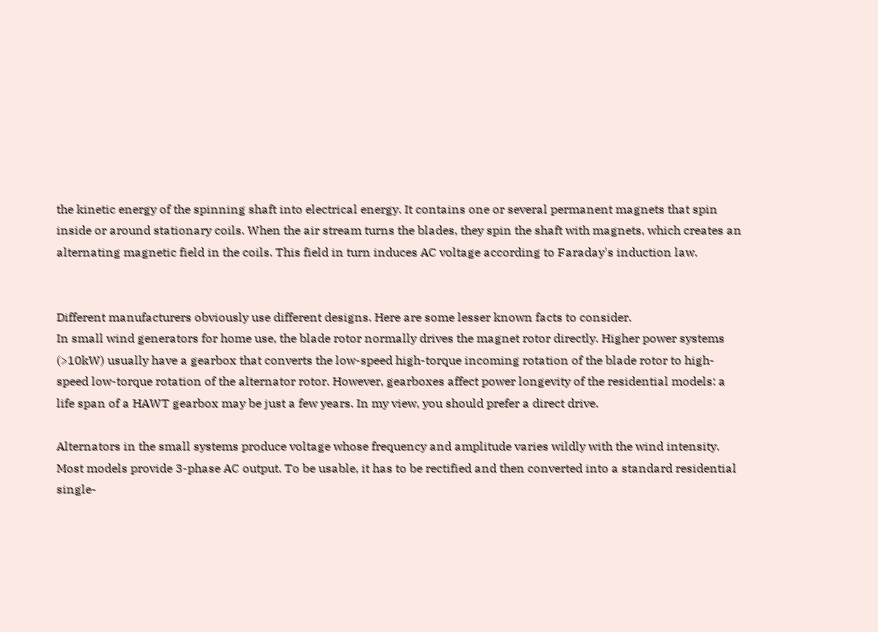the kinetic energy of the spinning shaft into electrical energy. It contains one or several permanent magnets that spin inside or around stationary coils. When the air stream turns the blades, they spin the shaft with magnets, which creates an alternating magnetic field in the coils. This field in turn induces AC voltage according to Faraday's induction law.


Different manufacturers obviously use different designs. Here are some lesser known facts to consider.
In small wind generators for home use, the blade rotor normally drives the magnet rotor directly. Higher power systems (>10kW) usually have a gearbox that converts the low-speed high-torque incoming rotation of the blade rotor to high-speed low-torque rotation of the alternator rotor. However, gearboxes affect power longevity of the residential models: a life span of a HAWT gearbox may be just a few years. In my view, you should prefer a direct drive.

Alternators in the small systems produce voltage whose frequency and amplitude varies wildly with the wind intensity. Most models provide 3-phase AC output. To be usable, it has to be rectified and then converted into a standard residential single-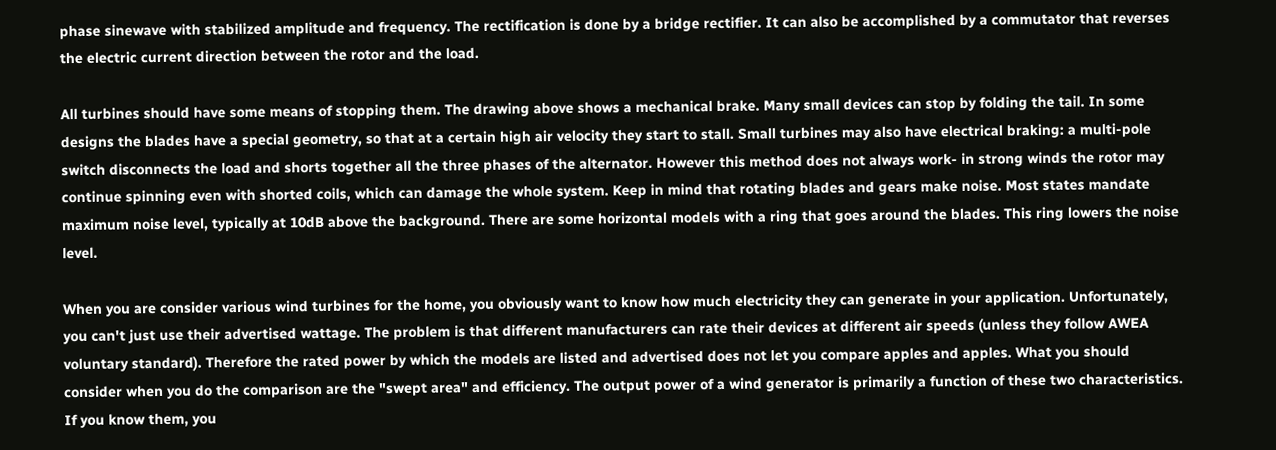phase sinewave with stabilized amplitude and frequency. The rectification is done by a bridge rectifier. It can also be accomplished by a commutator that reverses the electric current direction between the rotor and the load.

All turbines should have some means of stopping them. The drawing above shows a mechanical brake. Many small devices can stop by folding the tail. In some designs the blades have a special geometry, so that at a certain high air velocity they start to stall. Small turbines may also have electrical braking: a multi-pole switch disconnects the load and shorts together all the three phases of the alternator. However this method does not always work- in strong winds the rotor may continue spinning even with shorted coils, which can damage the whole system. Keep in mind that rotating blades and gears make noise. Most states mandate maximum noise level, typically at 10dB above the background. There are some horizontal models with a ring that goes around the blades. This ring lowers the noise level.

When you are consider various wind turbines for the home, you obviously want to know how much electricity they can generate in your application. Unfortunately, you can't just use their advertised wattage. The problem is that different manufacturers can rate their devices at different air speeds (unless they follow AWEA voluntary standard). Therefore the rated power by which the models are listed and advertised does not let you compare apples and apples. What you should consider when you do the comparison are the "swept area" and efficiency. The output power of a wind generator is primarily a function of these two characteristics. If you know them, you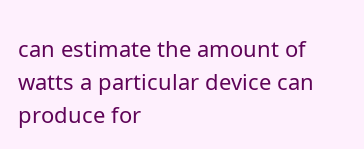can estimate the amount of watts a particular device can produce for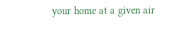your home at a given air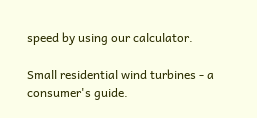speed by using our calculator.

Small residential wind turbines - a consumer's guide.